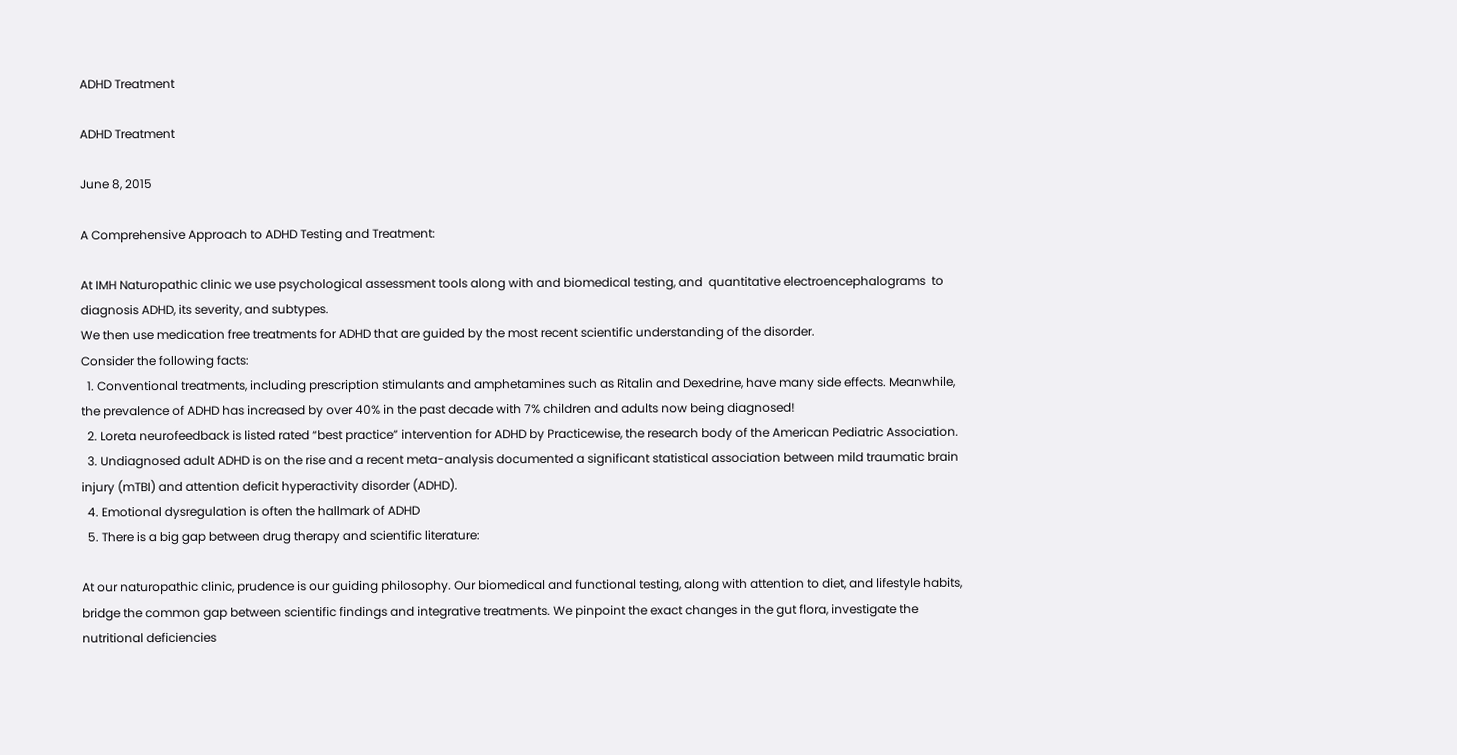ADHD Treatment

ADHD Treatment

June 8, 2015

A Comprehensive Approach to ADHD Testing and Treatment:

At IMH Naturopathic clinic we use psychological assessment tools along with and biomedical testing, and  quantitative electroencephalograms  to diagnosis ADHD, its severity, and subtypes.
We then use medication free treatments for ADHD that are guided by the most recent scientific understanding of the disorder.
Consider the following facts:
  1. Conventional treatments, including prescription stimulants and amphetamines such as Ritalin and Dexedrine, have many side effects. Meanwhile, the prevalence of ADHD has increased by over 40% in the past decade with 7% children and adults now being diagnosed!
  2. Loreta neurofeedback is listed rated “best practice” intervention for ADHD by Practicewise, the research body of the American Pediatric Association.
  3. Undiagnosed adult ADHD is on the rise and a recent meta-analysis documented a significant statistical association between mild traumatic brain injury (mTBI) and attention deficit hyperactivity disorder (ADHD).
  4. Emotional dysregulation is often the hallmark of ADHD
  5. There is a big gap between drug therapy and scientific literature:

At our naturopathic clinic, prudence is our guiding philosophy. Our biomedical and functional testing, along with attention to diet, and lifestyle habits, bridge the common gap between scientific findings and integrative treatments. We pinpoint the exact changes in the gut flora, investigate the nutritional deficiencies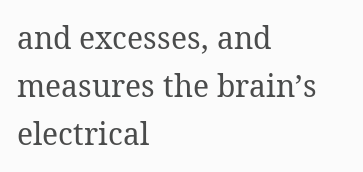and excesses, and measures the brain’s electrical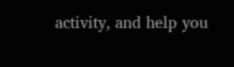activity, and help you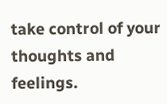take control of your thoughts and feelings.